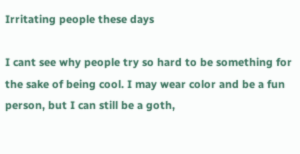Irritating people these days

I cant see why people try so hard to be something for the sake of being cool. I may wear color and be a fun person, but I can still be a goth,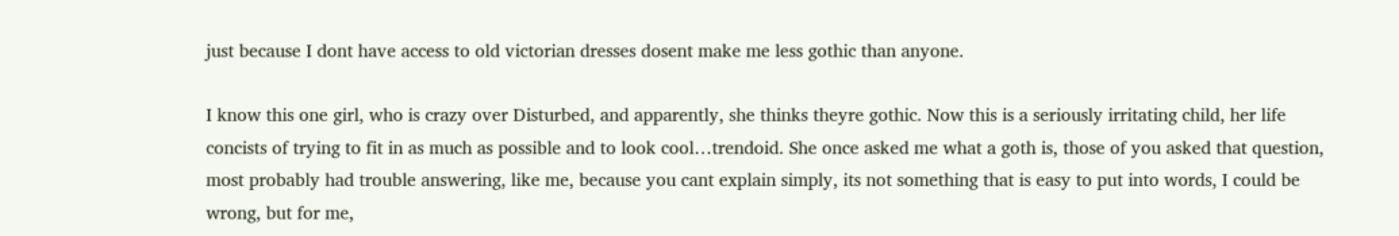just because I dont have access to old victorian dresses dosent make me less gothic than anyone.

I know this one girl, who is crazy over Disturbed, and apparently, she thinks theyre gothic. Now this is a seriously irritating child, her life concists of trying to fit in as much as possible and to look cool…trendoid. She once asked me what a goth is, those of you asked that question, most probably had trouble answering, like me, because you cant explain simply, its not something that is easy to put into words, I could be wrong, but for me,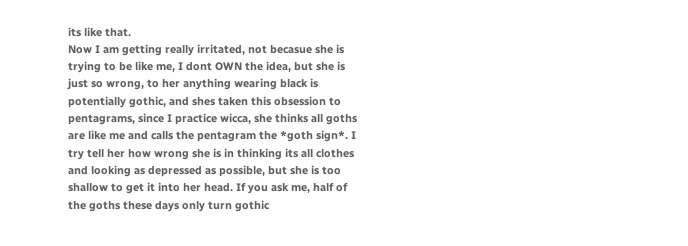its like that.
Now I am getting really irritated, not becasue she is trying to be like me, I dont OWN the idea, but she is just so wrong, to her anything wearing black is potentially gothic, and shes taken this obsession to pentagrams, since I practice wicca, she thinks all goths are like me and calls the pentagram the *goth sign*. I try tell her how wrong she is in thinking its all clothes and looking as depressed as possible, but she is too shallow to get it into her head. If you ask me, half of the goths these days only turn gothic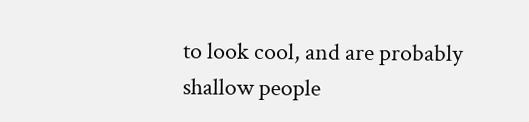to look cool, and are probably shallow people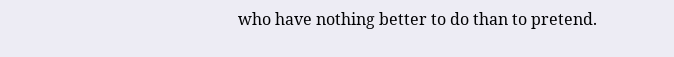who have nothing better to do than to pretend.